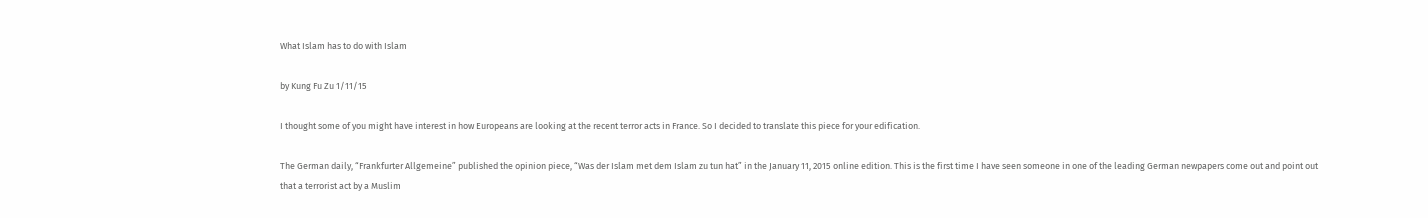What Islam has to do with Islam

by Kung Fu Zu 1/11/15

I thought some of you might have interest in how Europeans are looking at the recent terror acts in France. So I decided to translate this piece for your edification.

The German daily, “Frankfurter Allgemeine” published the opinion piece, “Was der Islam met dem Islam zu tun hat” in the January 11, 2015 online edition. This is the first time I have seen someone in one of the leading German newpapers come out and point out that a terrorist act by a Muslim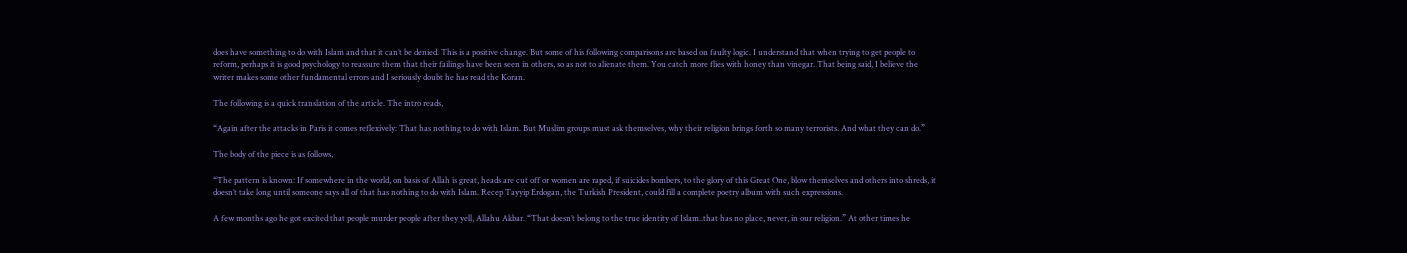does have something to do with Islam and that it can’t be denied. This is a positive change. But some of his following comparisons are based on faulty logic. I understand that when trying to get people to reform, perhaps it is good psychology to reassure them that their failings have been seen in others, so as not to alienate them. You catch more flies with honey than vinegar. That being said, I believe the writer makes some other fundamental errors and I seriously doubt he has read the Koran.

The following is a quick translation of the article. The intro reads,

“Again after the attacks in Paris it comes reflexively: That has nothing to do with Islam. But Muslim groups must ask themselves, why their religion brings forth so many terrorists. And what they can do.”

The body of the piece is as follows,

“The pattern is known: If somewhere in the world, on basis of Allah is great, heads are cut off or women are raped, if suicides bombers, to the glory of this Great One, blow themselves and others into shreds, it doesn’t take long until someone says all of that has nothing to do with Islam. Recep Tayyip Erdogan, the Turkish President, could fill a complete poetry album with such expressions.

A few months ago he got excited that people murder people after they yell, Allahu Akbar. “That doesn’t belong to the true identity of Islam..that has no place, never, in our religion.” At other times he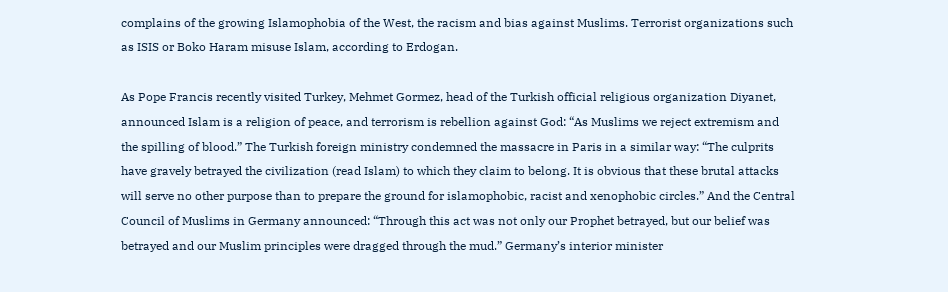complains of the growing Islamophobia of the West, the racism and bias against Muslims. Terrorist organizations such as ISIS or Boko Haram misuse Islam, according to Erdogan.

As Pope Francis recently visited Turkey, Mehmet Gormez, head of the Turkish official religious organization Diyanet, announced Islam is a religion of peace, and terrorism is rebellion against God: “As Muslims we reject extremism and the spilling of blood.” The Turkish foreign ministry condemned the massacre in Paris in a similar way: “The culprits have gravely betrayed the civilization (read Islam) to which they claim to belong. It is obvious that these brutal attacks will serve no other purpose than to prepare the ground for islamophobic, racist and xenophobic circles.” And the Central Council of Muslims in Germany announced: “Through this act was not only our Prophet betrayed, but our belief was betrayed and our Muslim principles were dragged through the mud.” Germany’s interior minister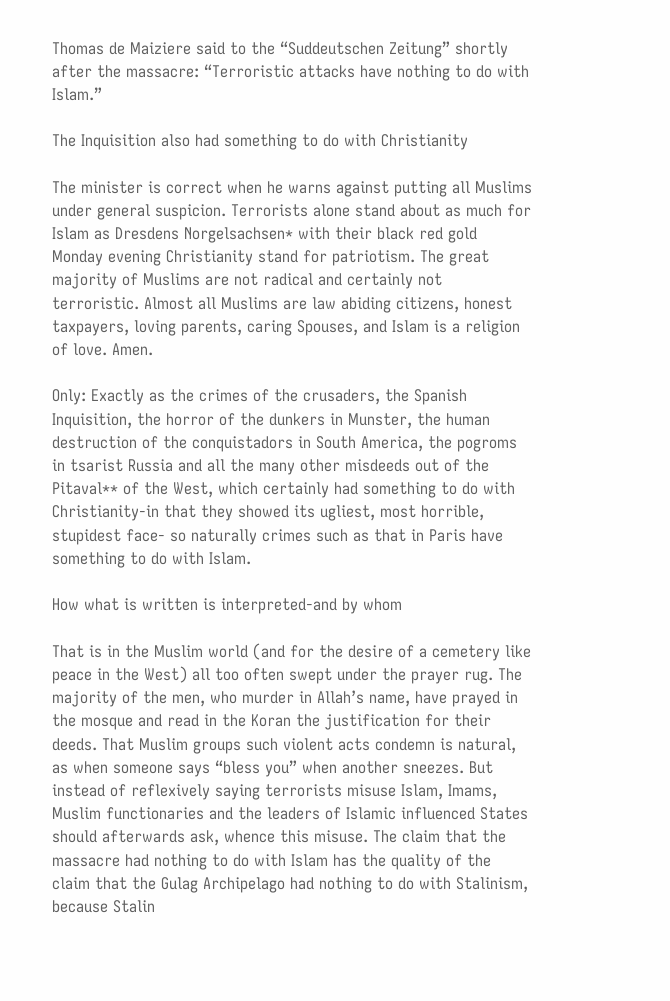Thomas de Maiziere said to the “Suddeutschen Zeitung” shortly after the massacre: “Terroristic attacks have nothing to do with Islam.”

The Inquisition also had something to do with Christianity

The minister is correct when he warns against putting all Muslims under general suspicion. Terrorists alone stand about as much for Islam as Dresdens Norgelsachsen* with their black red gold Monday evening Christianity stand for patriotism. The great majority of Muslims are not radical and certainly not terroristic. Almost all Muslims are law abiding citizens, honest taxpayers, loving parents, caring Spouses, and Islam is a religion of love. Amen.

Only: Exactly as the crimes of the crusaders, the Spanish Inquisition, the horror of the dunkers in Munster, the human destruction of the conquistadors in South America, the pogroms in tsarist Russia and all the many other misdeeds out of the Pitaval** of the West, which certainly had something to do with Christianity-in that they showed its ugliest, most horrible, stupidest face- so naturally crimes such as that in Paris have something to do with Islam.

How what is written is interpreted-and by whom

That is in the Muslim world (and for the desire of a cemetery like peace in the West) all too often swept under the prayer rug. The majority of the men, who murder in Allah’s name, have prayed in the mosque and read in the Koran the justification for their deeds. That Muslim groups such violent acts condemn is natural, as when someone says “bless you” when another sneezes. But instead of reflexively saying terrorists misuse Islam, Imams, Muslim functionaries and the leaders of Islamic influenced States should afterwards ask, whence this misuse. The claim that the massacre had nothing to do with Islam has the quality of the claim that the Gulag Archipelago had nothing to do with Stalinism, because Stalin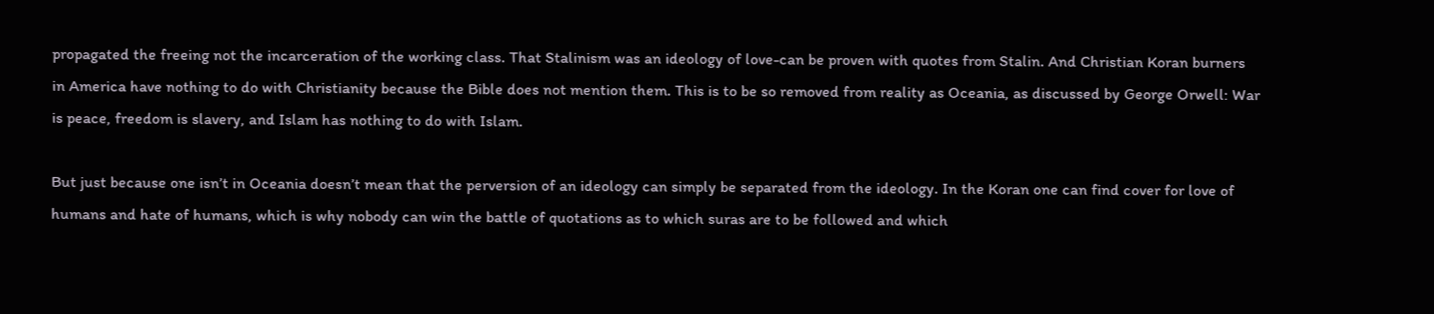propagated the freeing not the incarceration of the working class. That Stalinism was an ideology of love-can be proven with quotes from Stalin. And Christian Koran burners in America have nothing to do with Christianity because the Bible does not mention them. This is to be so removed from reality as Oceania, as discussed by George Orwell: War is peace, freedom is slavery, and Islam has nothing to do with Islam.

But just because one isn’t in Oceania doesn’t mean that the perversion of an ideology can simply be separated from the ideology. In the Koran one can find cover for love of humans and hate of humans, which is why nobody can win the battle of quotations as to which suras are to be followed and which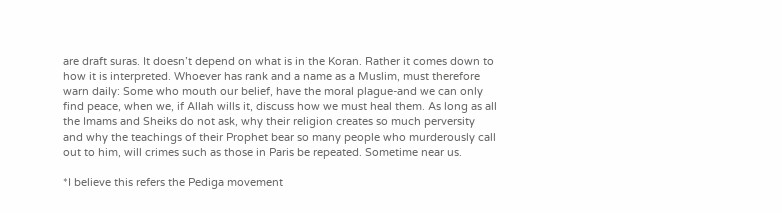are draft suras. It doesn’t depend on what is in the Koran. Rather it comes down to how it is interpreted. Whoever has rank and a name as a Muslim, must therefore warn daily: Some who mouth our belief, have the moral plague-and we can only find peace, when we, if Allah wills it, discuss how we must heal them. As long as all the Imams and Sheiks do not ask, why their religion creates so much perversity and why the teachings of their Prophet bear so many people who murderously call out to him, will crimes such as those in Paris be repeated. Sometime near us.

*I believe this refers the Pediga movement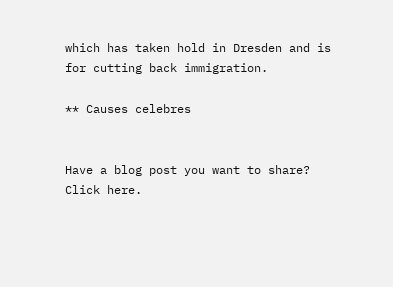which has taken hold in Dresden and is for cutting back immigration.

** Causes celebres


Have a blog post you want to share? Click here.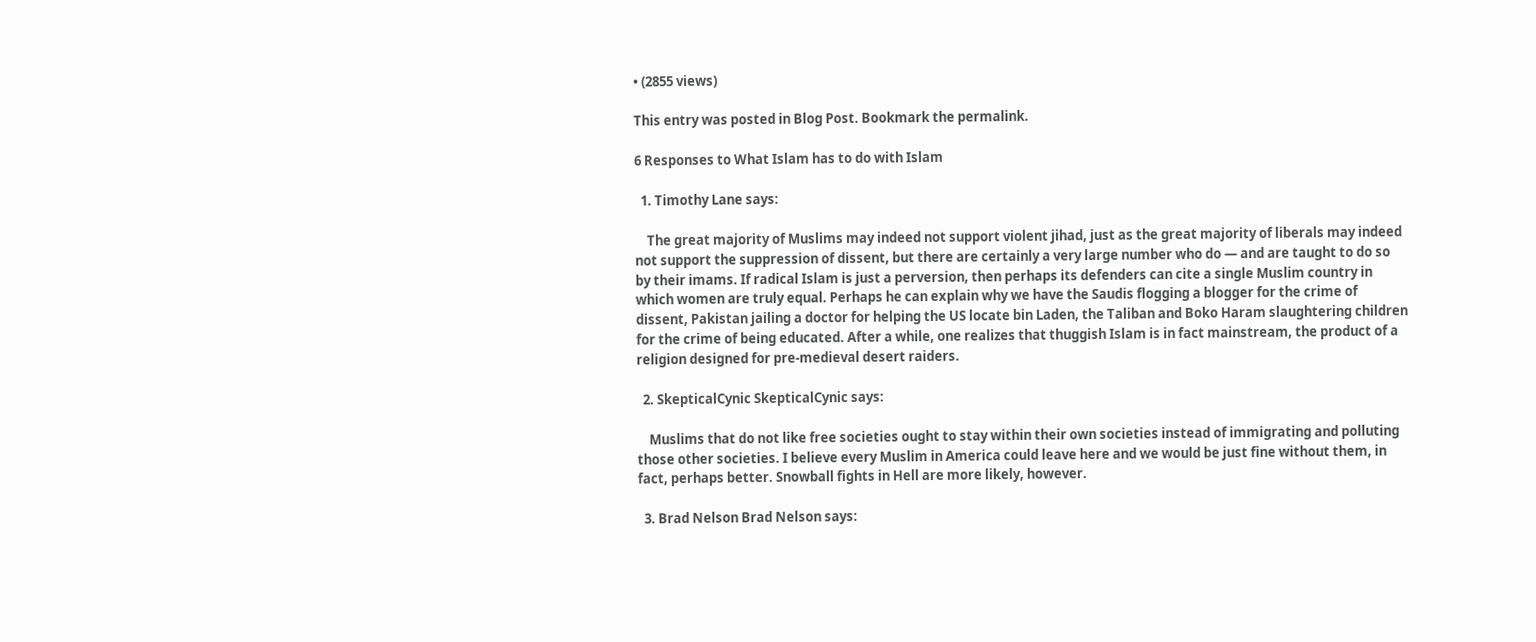• (2855 views)

This entry was posted in Blog Post. Bookmark the permalink.

6 Responses to What Islam has to do with Islam

  1. Timothy Lane says:

    The great majority of Muslims may indeed not support violent jihad, just as the great majority of liberals may indeed not support the suppression of dissent, but there are certainly a very large number who do — and are taught to do so by their imams. If radical Islam is just a perversion, then perhaps its defenders can cite a single Muslim country in which women are truly equal. Perhaps he can explain why we have the Saudis flogging a blogger for the crime of dissent, Pakistan jailing a doctor for helping the US locate bin Laden, the Taliban and Boko Haram slaughtering children for the crime of being educated. After a while, one realizes that thuggish Islam is in fact mainstream, the product of a religion designed for pre-medieval desert raiders.

  2. SkepticalCynic SkepticalCynic says:

    Muslims that do not like free societies ought to stay within their own societies instead of immigrating and polluting those other societies. I believe every Muslim in America could leave here and we would be just fine without them, in fact, perhaps better. Snowball fights in Hell are more likely, however.

  3. Brad Nelson Brad Nelson says: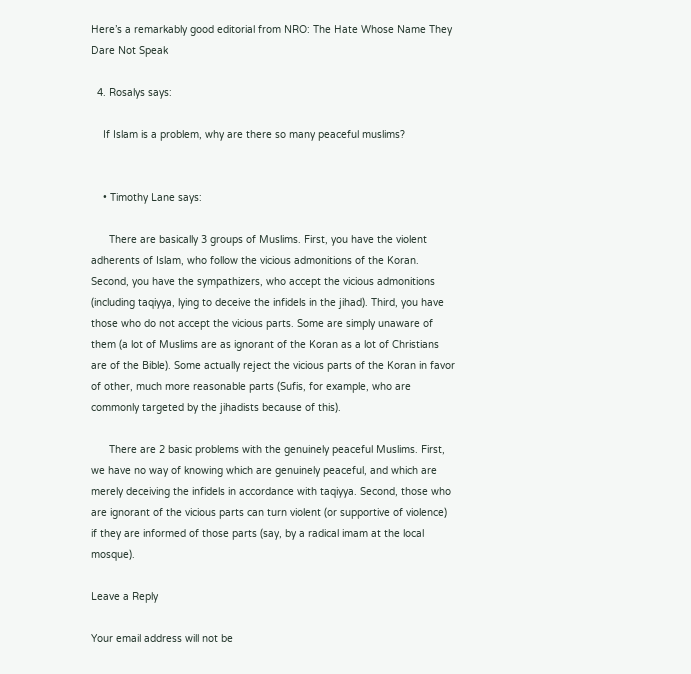Here’s a remarkably good editorial from NRO: The Hate Whose Name They Dare Not Speak

  4. Rosalys says:

    If Islam is a problem, why are there so many peaceful muslims?


    • Timothy Lane says:

      There are basically 3 groups of Muslims. First, you have the violent adherents of Islam, who follow the vicious admonitions of the Koran. Second, you have the sympathizers, who accept the vicious admonitions (including taqiyya, lying to deceive the infidels in the jihad). Third, you have those who do not accept the vicious parts. Some are simply unaware of them (a lot of Muslims are as ignorant of the Koran as a lot of Christians are of the Bible). Some actually reject the vicious parts of the Koran in favor of other, much more reasonable parts (Sufis, for example, who are commonly targeted by the jihadists because of this).

      There are 2 basic problems with the genuinely peaceful Muslims. First, we have no way of knowing which are genuinely peaceful, and which are merely deceiving the infidels in accordance with taqiyya. Second, those who are ignorant of the vicious parts can turn violent (or supportive of violence) if they are informed of those parts (say, by a radical imam at the local mosque).

Leave a Reply

Your email address will not be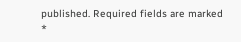published. Required fields are marked *